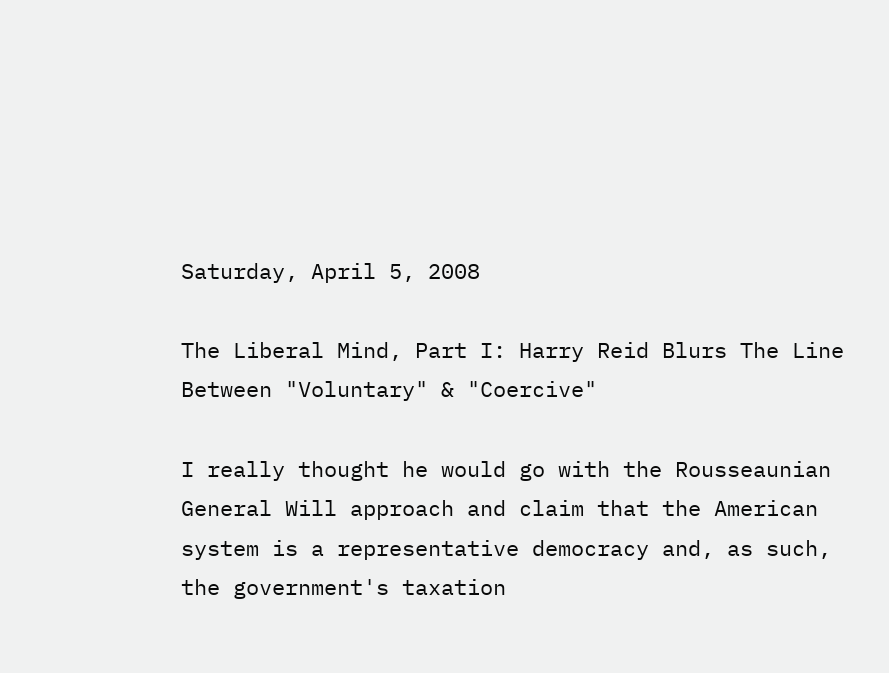Saturday, April 5, 2008

The Liberal Mind, Part I: Harry Reid Blurs The Line Between "Voluntary" & "Coercive"

I really thought he would go with the Rousseaunian General Will approach and claim that the American system is a representative democracy and, as such, the government's taxation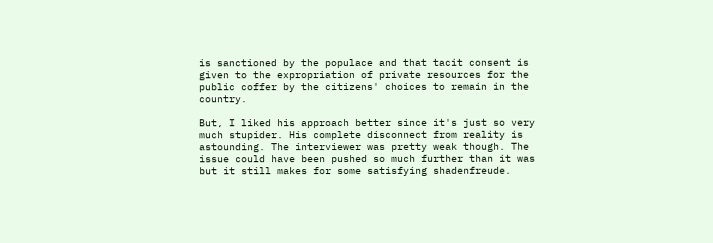is sanctioned by the populace and that tacit consent is given to the expropriation of private resources for the public coffer by the citizens' choices to remain in the country.

But, I liked his approach better since it's just so very much stupider. His complete disconnect from reality is astounding. The interviewer was pretty weak though. The issue could have been pushed so much further than it was but it still makes for some satisfying shadenfreude.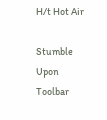H/t Hot Air

Stumble Upon Toolbar